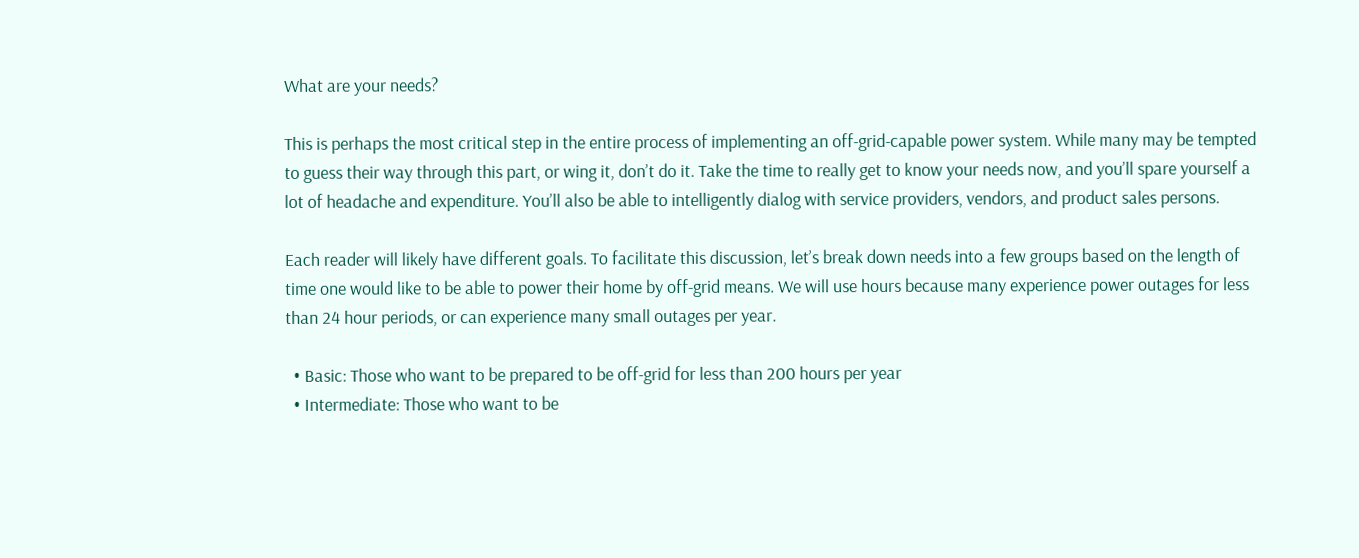What are your needs?

This is perhaps the most critical step in the entire process of implementing an off-grid-capable power system. While many may be tempted to guess their way through this part, or wing it, don’t do it. Take the time to really get to know your needs now, and you’ll spare yourself a lot of headache and expenditure. You’ll also be able to intelligently dialog with service providers, vendors, and product sales persons.

Each reader will likely have different goals. To facilitate this discussion, let’s break down needs into a few groups based on the length of time one would like to be able to power their home by off-grid means. We will use hours because many experience power outages for less than 24 hour periods, or can experience many small outages per year.

  • Basic: Those who want to be prepared to be off-grid for less than 200 hours per year
  • Intermediate: Those who want to be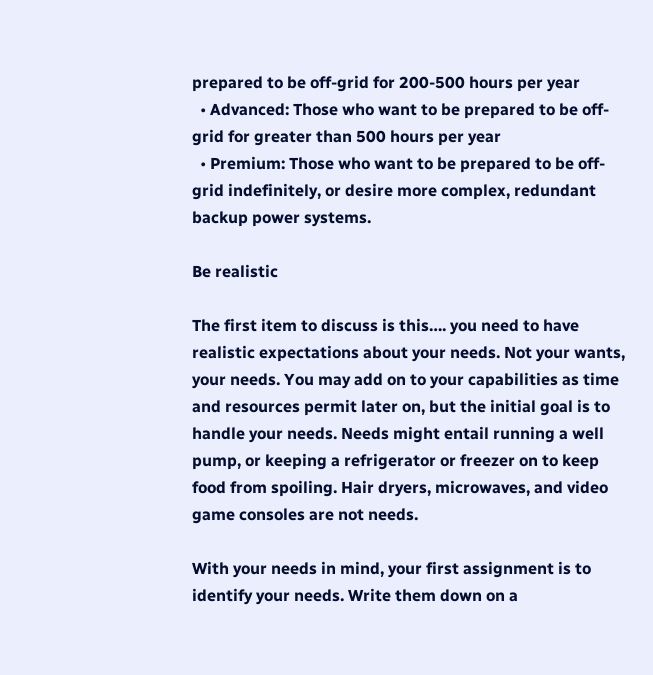prepared to be off-grid for 200-500 hours per year
  • Advanced: Those who want to be prepared to be off-grid for greater than 500 hours per year
  • Premium: Those who want to be prepared to be off-grid indefinitely, or desire more complex, redundant backup power systems.

Be realistic

The first item to discuss is this…. you need to have realistic expectations about your needs. Not your wants, your needs. You may add on to your capabilities as time and resources permit later on, but the initial goal is to handle your needs. Needs might entail running a well pump, or keeping a refrigerator or freezer on to keep food from spoiling. Hair dryers, microwaves, and video game consoles are not needs.

With your needs in mind, your first assignment is to identify your needs. Write them down on a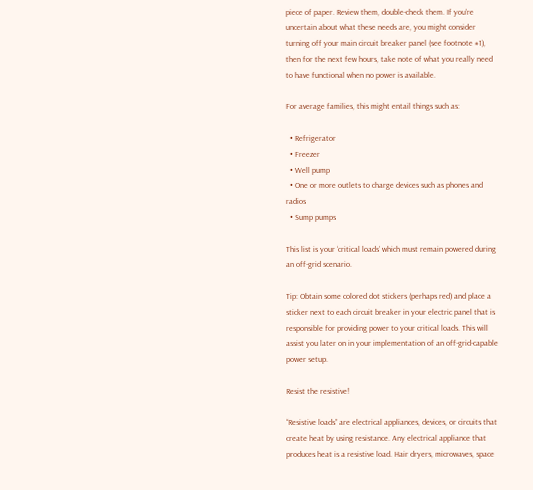piece of paper. Review them, double-check them. If you’re uncertain about what these needs are, you might consider turning off your main circuit breaker panel (see footnote #1), then for the next few hours, take note of what you really need to have functional when no power is available.

For average families, this might entail things such as:

  • Refrigerator
  • Freezer
  • Well pump
  • One or more outlets to charge devices such as phones and radios
  • Sump pumps

This list is your ‘critical loads’ which must remain powered during an off-grid scenario.

Tip: Obtain some colored dot stickers (perhaps red) and place a sticker next to each circuit breaker in your electric panel that is responsible for providing power to your critical loads. This will assist you later on in your implementation of an off-grid-capable power setup.

Resist the resistive!

“Resistive loads” are electrical appliances, devices, or circuits that create heat by using resistance. Any electrical appliance that produces heat is a resistive load. Hair dryers, microwaves, space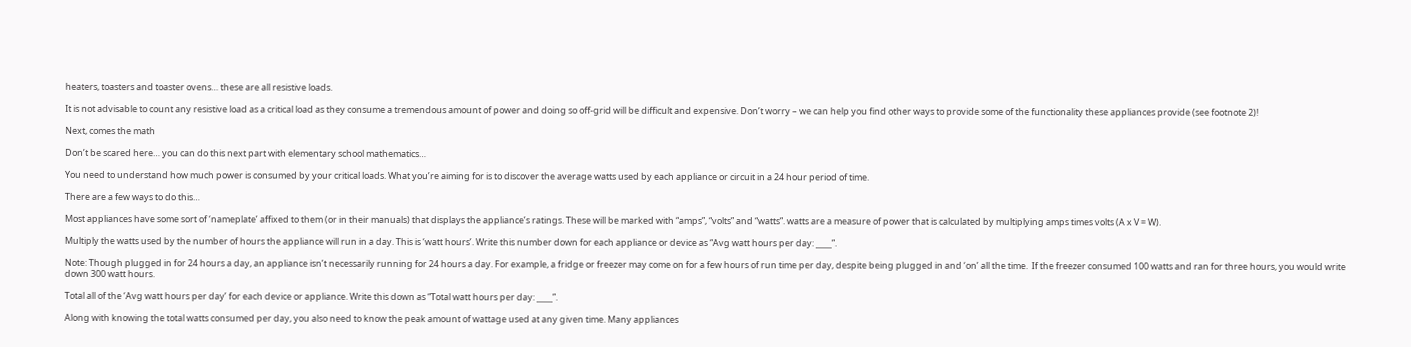heaters, toasters and toaster ovens… these are all resistive loads.

It is not advisable to count any resistive load as a critical load as they consume a tremendous amount of power and doing so off-grid will be difficult and expensive. Don’t worry – we can help you find other ways to provide some of the functionality these appliances provide (see footnote 2)!

Next, comes the math

Don’t be scared here… you can do this next part with elementary school mathematics…

You need to understand how much power is consumed by your critical loads. What you’re aiming for is to discover the average watts used by each appliance or circuit in a 24 hour period of time.

There are a few ways to do this…

Most appliances have some sort of ‘nameplate’ affixed to them (or in their manuals) that displays the appliance’s ratings. These will be marked with “amps”, “volts” and “watts”. watts are a measure of power that is calculated by multiplying amps times volts (A x V = W).

Multiply the watts used by the number of hours the appliance will run in a day. This is ‘watt hours’. Write this number down for each appliance or device as “Avg watt hours per day: ____”.

Note: Though plugged in for 24 hours a day, an appliance isn’t necessarily running for 24 hours a day. For example, a fridge or freezer may come on for a few hours of run time per day, despite being plugged in and ‘on’ all the time.  If the freezer consumed 100 watts and ran for three hours, you would write down 300 watt hours.

Total all of the ‘Avg watt hours per day’ for each device or appliance. Write this down as “Total watt hours per day: ____”.

Along with knowing the total watts consumed per day, you also need to know the peak amount of wattage used at any given time. Many appliances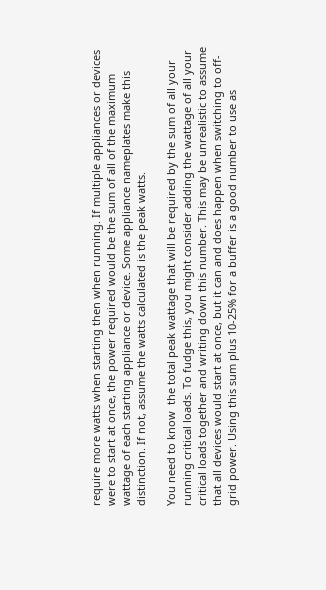require more watts when starting then when running. If multiple appliances or devices were to start at once, the power required would be the sum of all of the maximum wattage of each starting appliance or device. Some appliance nameplates make this distinction. If not, assume the watts calculated is the peak watts.

You need to know  the total peak wattage that will be required by the sum of all your running critical loads. To fudge this, you might consider adding the wattage of all your critical loads together and writing down this number. This may be unrealistic to assume that all devices would start at once, but it can and does happen when switching to off-grid power. Using this sum plus 10-25% for a buffer is a good number to use as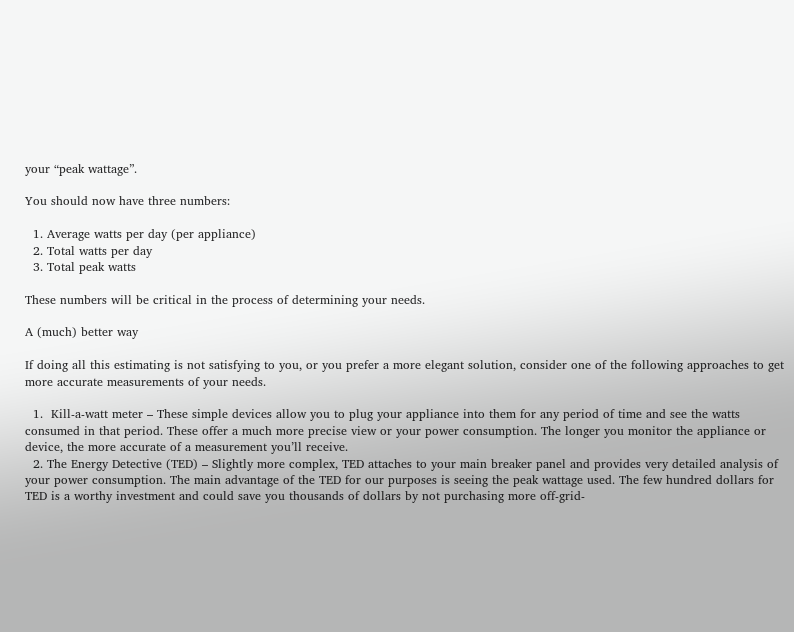your “peak wattage”.

You should now have three numbers:

  1. Average watts per day (per appliance)
  2. Total watts per day
  3. Total peak watts

These numbers will be critical in the process of determining your needs.

A (much) better way

If doing all this estimating is not satisfying to you, or you prefer a more elegant solution, consider one of the following approaches to get more accurate measurements of your needs.

  1.  Kill-a-watt meter – These simple devices allow you to plug your appliance into them for any period of time and see the watts consumed in that period. These offer a much more precise view or your power consumption. The longer you monitor the appliance or device, the more accurate of a measurement you’ll receive.
  2. The Energy Detective (TED) – Slightly more complex, TED attaches to your main breaker panel and provides very detailed analysis of your power consumption. The main advantage of the TED for our purposes is seeing the peak wattage used. The few hundred dollars for TED is a worthy investment and could save you thousands of dollars by not purchasing more off-grid-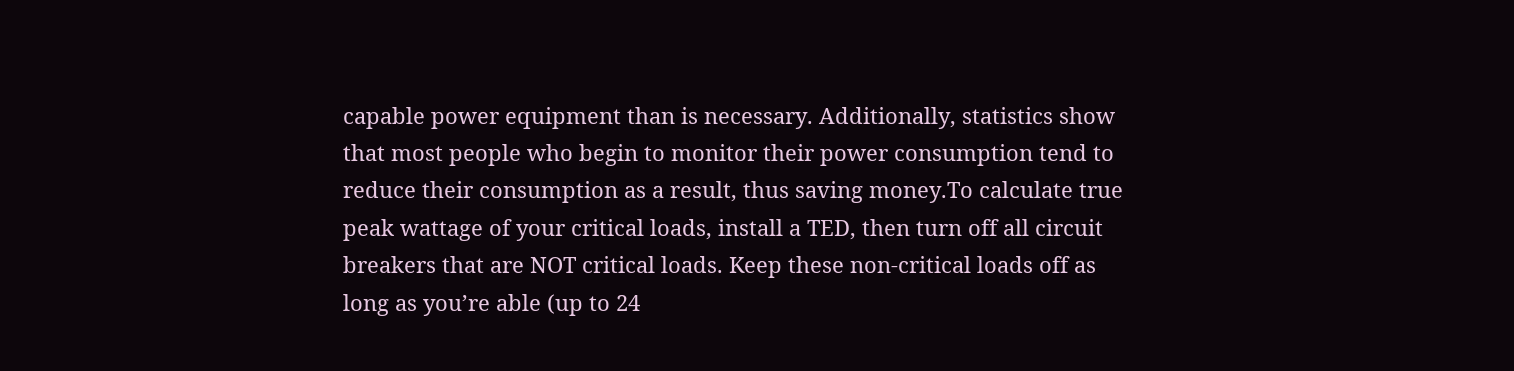capable power equipment than is necessary. Additionally, statistics show that most people who begin to monitor their power consumption tend to reduce their consumption as a result, thus saving money.To calculate true peak wattage of your critical loads, install a TED, then turn off all circuit breakers that are NOT critical loads. Keep these non-critical loads off as long as you’re able (up to 24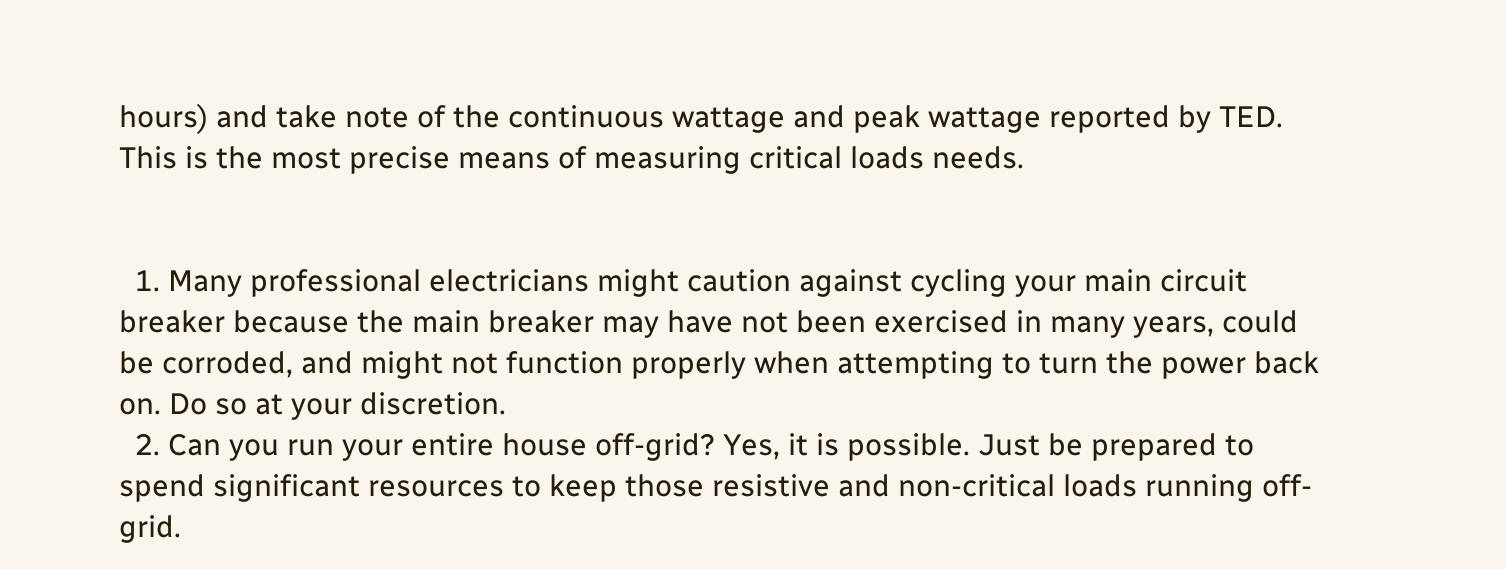hours) and take note of the continuous wattage and peak wattage reported by TED. This is the most precise means of measuring critical loads needs.


  1. Many professional electricians might caution against cycling your main circuit breaker because the main breaker may have not been exercised in many years, could be corroded, and might not function properly when attempting to turn the power back on. Do so at your discretion.
  2. Can you run your entire house off-grid? Yes, it is possible. Just be prepared to spend significant resources to keep those resistive and non-critical loads running off-grid.